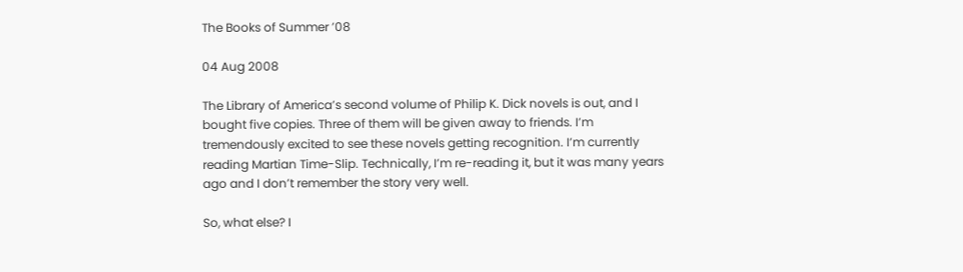The Books of Summer ’08

04 Aug 2008

The Library of America’s second volume of Philip K. Dick novels is out, and I bought five copies. Three of them will be given away to friends. I’m tremendously excited to see these novels getting recognition. I’m currently reading Martian Time-Slip. Technically, I’m re-reading it, but it was many years ago and I don’t remember the story very well.

So, what else? I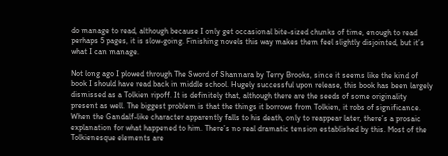do manage to read, although because I only get occasional bite-sized chunks of time, enough to read perhaps 5 pages, it is slow-going. Finishing novels this way makes them feel slightly disjointed, but it’s what I can manage.

Not long ago I plowed through The Sword of Shannara by Terry Brooks, since it seems like the kind of book I should have read back in middle school. Hugely successful upon release, this book has been largely dismissed as a Tolkien ripoff. It is definitely that, although there are the seeds of some originality present as well. The biggest problem is that the things it borrows from Tolkien, it robs of significance. When the Gandalf-like character apparently falls to his death, only to reappear later, there’s a prosaic explanation for what happened to him. There’s no real dramatic tension established by this. Most of the Tolkienesque elements are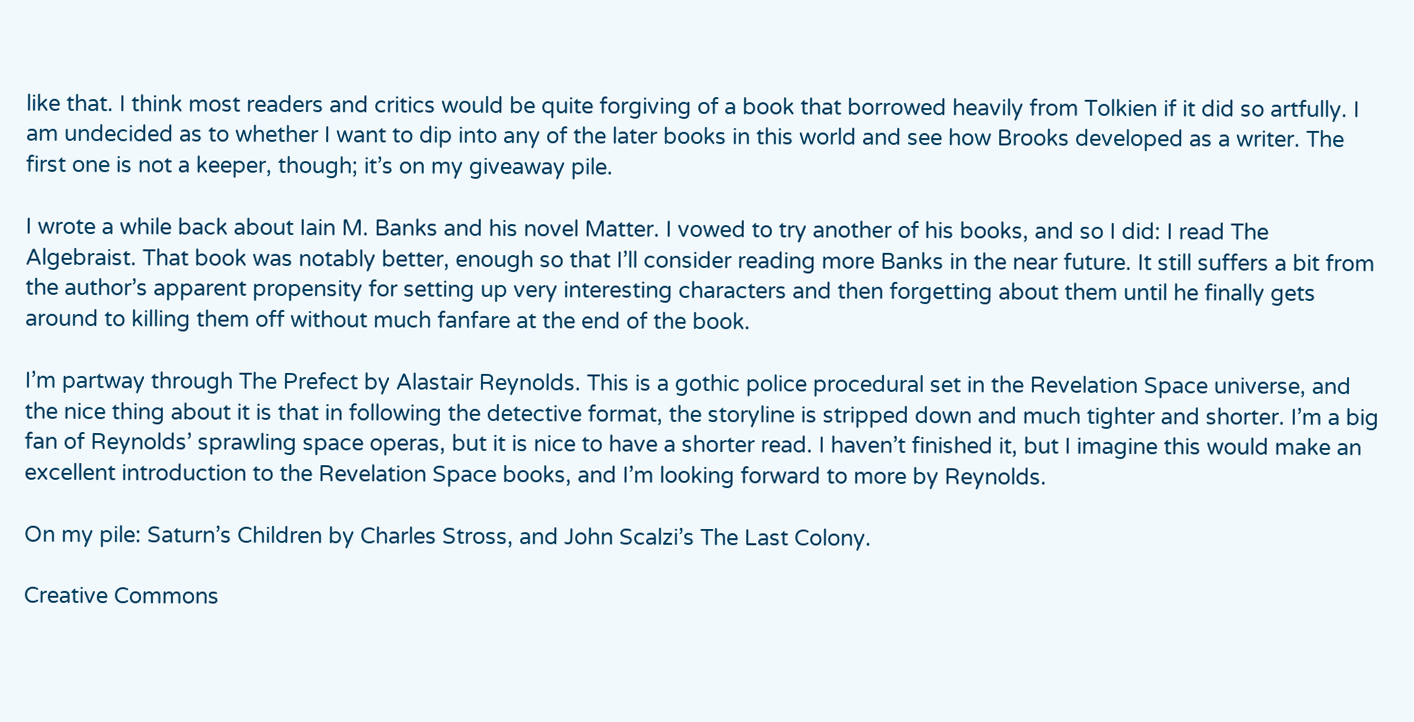like that. I think most readers and critics would be quite forgiving of a book that borrowed heavily from Tolkien if it did so artfully. I am undecided as to whether I want to dip into any of the later books in this world and see how Brooks developed as a writer. The first one is not a keeper, though; it’s on my giveaway pile.

I wrote a while back about Iain M. Banks and his novel Matter. I vowed to try another of his books, and so I did: I read The Algebraist. That book was notably better, enough so that I’ll consider reading more Banks in the near future. It still suffers a bit from the author’s apparent propensity for setting up very interesting characters and then forgetting about them until he finally gets around to killing them off without much fanfare at the end of the book.

I’m partway through The Prefect by Alastair Reynolds. This is a gothic police procedural set in the Revelation Space universe, and the nice thing about it is that in following the detective format, the storyline is stripped down and much tighter and shorter. I’m a big fan of Reynolds’ sprawling space operas, but it is nice to have a shorter read. I haven’t finished it, but I imagine this would make an excellent introduction to the Revelation Space books, and I’m looking forward to more by Reynolds.

On my pile: Saturn’s Children by Charles Stross, and John Scalzi’s The Last Colony.

Creative Commons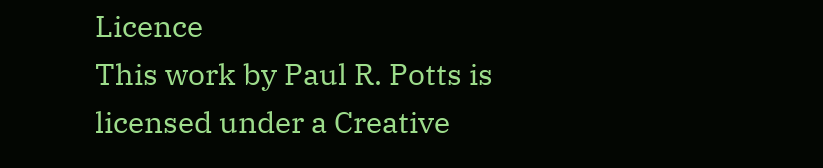Licence
This work by Paul R. Potts is licensed under a Creative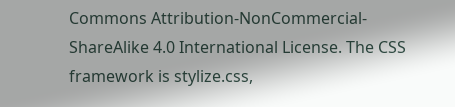Commons Attribution-NonCommercial-ShareAlike 4.0 International License. The CSS framework is stylize.css,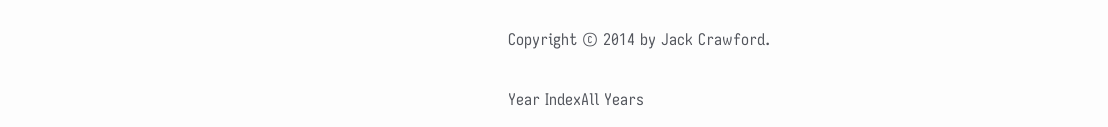Copyright © 2014 by Jack Crawford.

Year IndexAll Years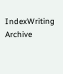IndexWriting Archive